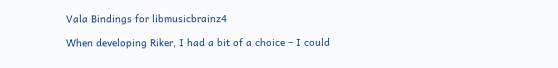Vala Bindings for libmusicbrainz4

When developing Riker, I had a bit of a choice – I could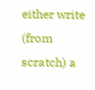either write (from scratch) a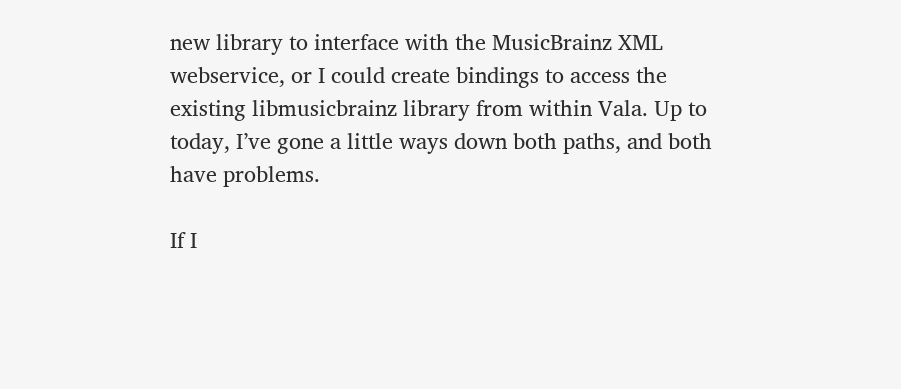new library to interface with the MusicBrainz XML webservice, or I could create bindings to access the existing libmusicbrainz library from within Vala. Up to today, I’ve gone a little ways down both paths, and both have problems.

If I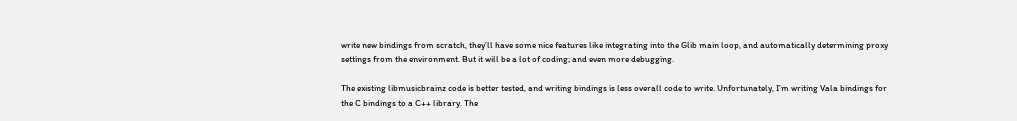write new bindings from scratch, they’ll have some nice features like integrating into the Glib main loop, and automatically determining proxy settings from the environment. But it will be a lot of coding; and even more debugging.

The existing libmusicbrainz code is better tested, and writing bindings is less overall code to write. Unfortunately, I’m writing Vala bindings for the C bindings to a C++ library. The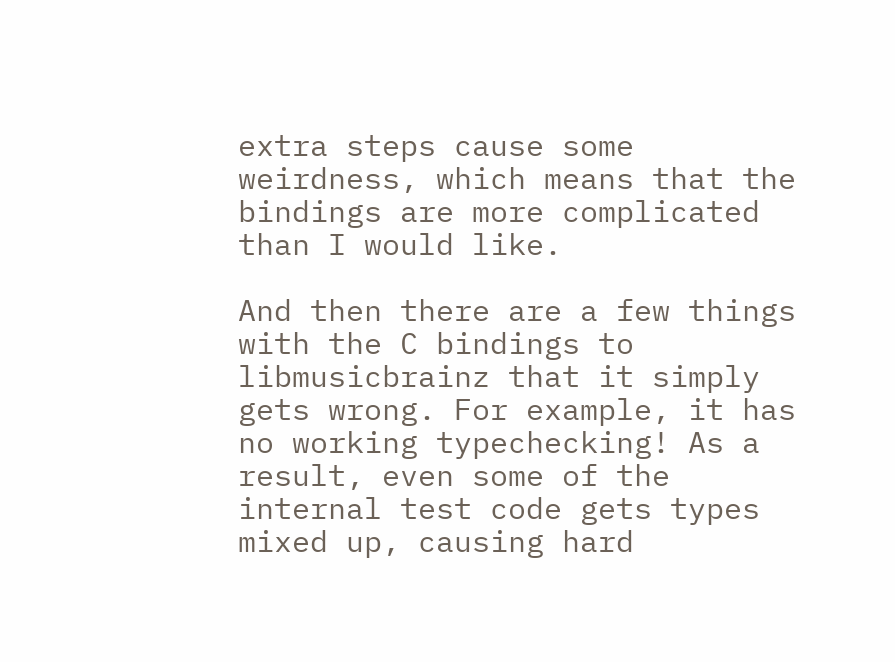extra steps cause some weirdness, which means that the bindings are more complicated than I would like.

And then there are a few things with the C bindings to libmusicbrainz that it simply gets wrong. For example, it has no working typechecking! As a result, even some of the internal test code gets types mixed up, causing hard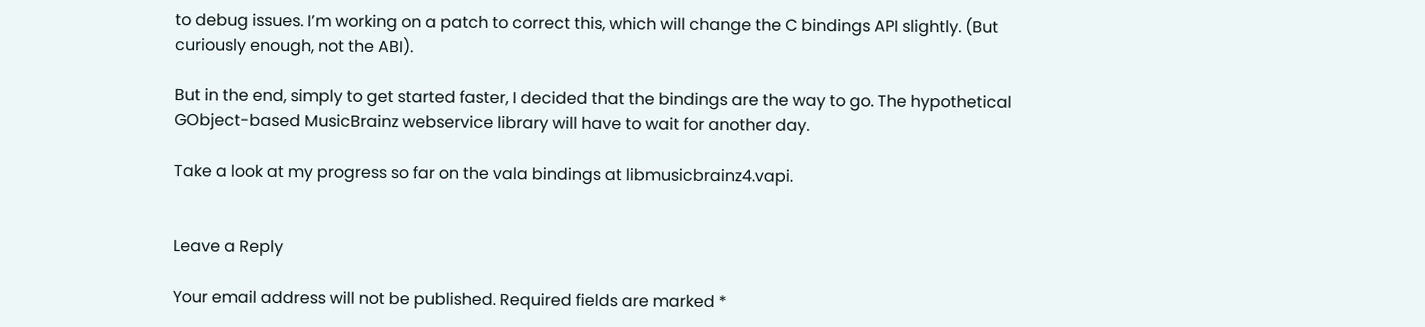to debug issues. I’m working on a patch to correct this, which will change the C bindings API slightly. (But curiously enough, not the ABI).

But in the end, simply to get started faster, I decided that the bindings are the way to go. The hypothetical GObject-based MusicBrainz webservice library will have to wait for another day.

Take a look at my progress so far on the vala bindings at libmusicbrainz4.vapi.


Leave a Reply

Your email address will not be published. Required fields are marked *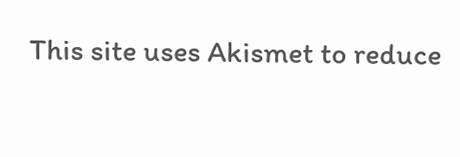This site uses Akismet to reduce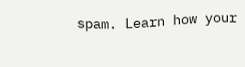spam. Learn how your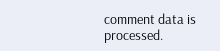comment data is processed.